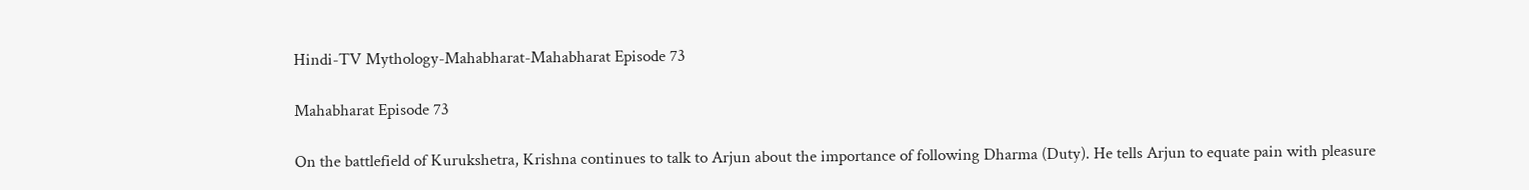Hindi-TV Mythology-Mahabharat-Mahabharat Episode 73

Mahabharat Episode 73

On the battlefield of Kurukshetra, Krishna continues to talk to Arjun about the importance of following Dharma (Duty). He tells Arjun to equate pain with pleasure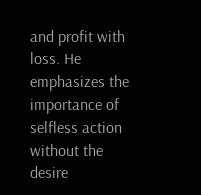and profit with loss. He emphasizes the importance of selfless action without the desire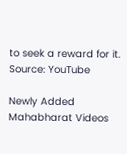to seek a reward for it.
Source: YouTube

Newly Added Mahabharat Videos